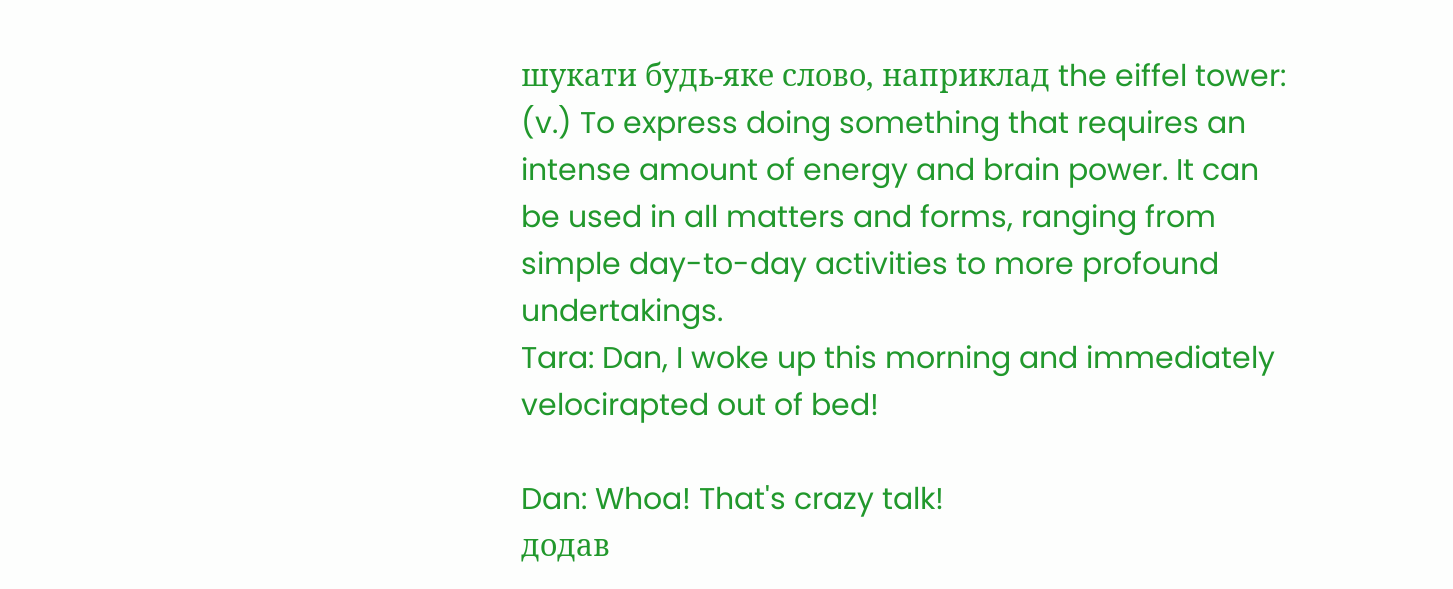шукати будь-яке слово, наприклад the eiffel tower:
(v.) To express doing something that requires an intense amount of energy and brain power. It can be used in all matters and forms, ranging from simple day-to-day activities to more profound undertakings.
Tara: Dan, I woke up this morning and immediately velocirapted out of bed!

Dan: Whoa! That's crazy talk!
додав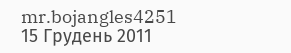mr.bojangles4251 15 Грудень 2011